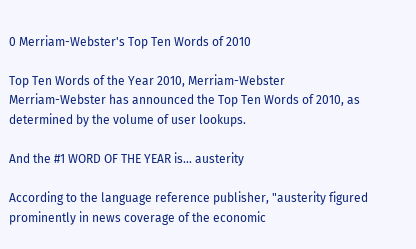0 Merriam-Webster's Top Ten Words of 2010

Top Ten Words of the Year 2010, Merriam-Webster
Merriam-Webster has announced the Top Ten Words of 2010, as determined by the volume of user lookups.

And the #1 WORD OF THE YEAR is... austerity

According to the language reference publisher, "austerity figured prominently in news coverage of the economic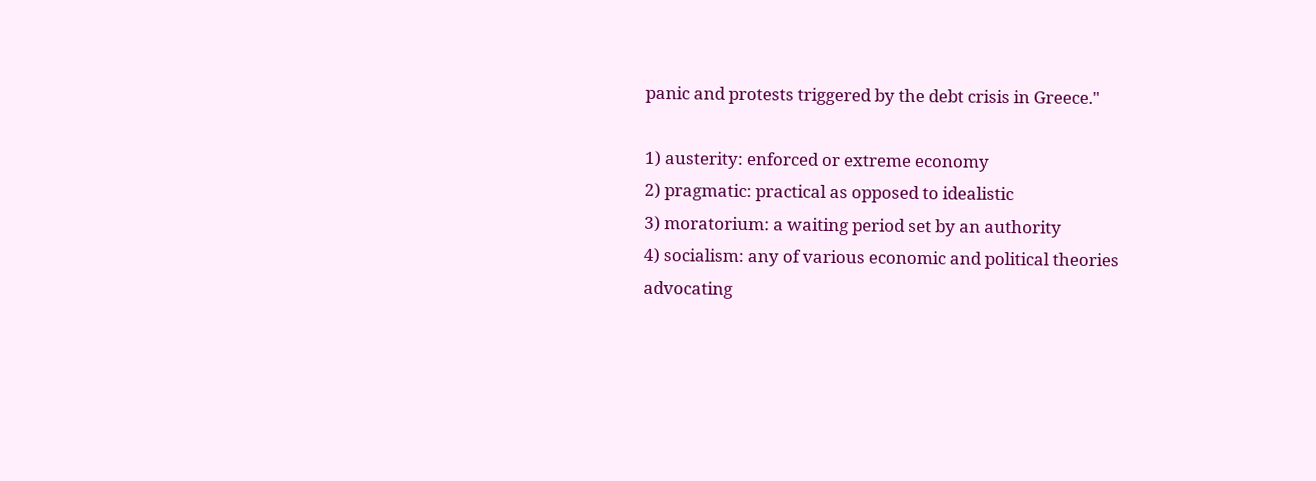panic and protests triggered by the debt crisis in Greece."

1) austerity: enforced or extreme economy
2) pragmatic: practical as opposed to idealistic
3) moratorium: a waiting period set by an authority
4) socialism: any of various economic and political theories advocating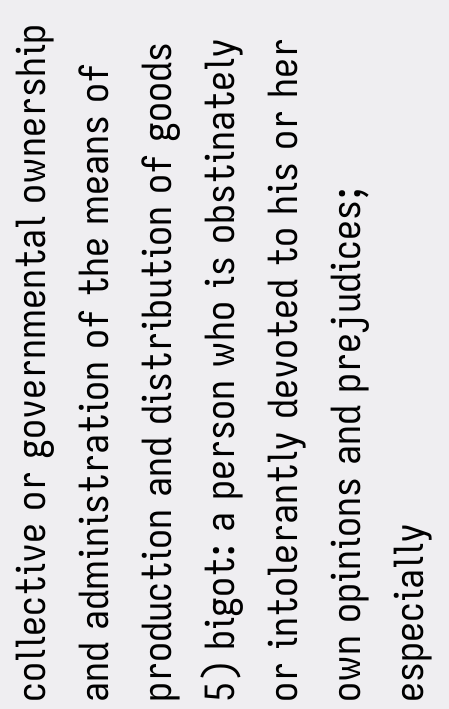collective or governmental ownership and administration of the means of production and distribution of goods
5) bigot: a person who is obstinately or intolerantly devoted to his or her own opinions and prejudices; especially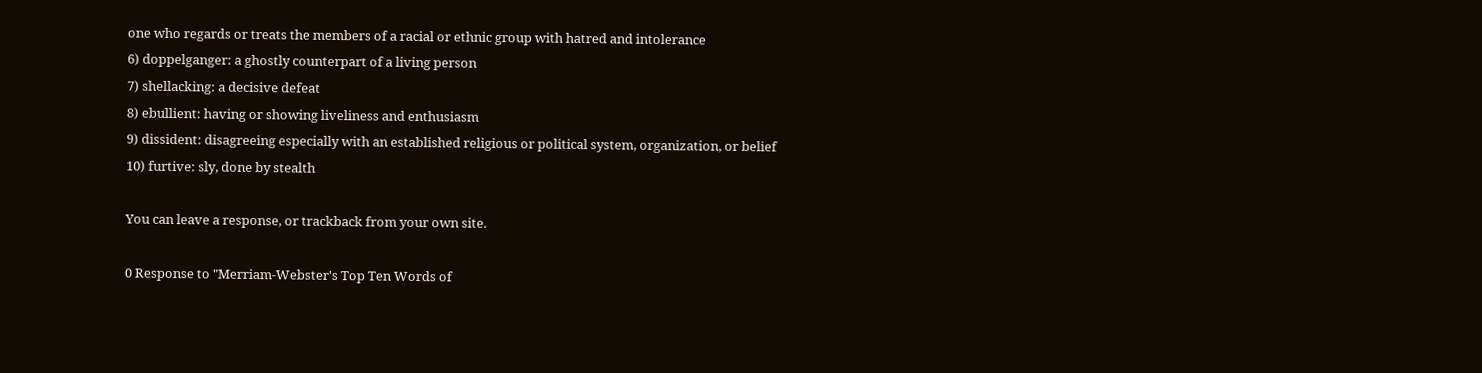one who regards or treats the members of a racial or ethnic group with hatred and intolerance
6) doppelganger: a ghostly counterpart of a living person
7) shellacking: a decisive defeat
8) ebullient: having or showing liveliness and enthusiasm
9) dissident: disagreeing especially with an established religious or political system, organization, or belief
10) furtive: sly, done by stealth

You can leave a response, or trackback from your own site.

0 Response to "Merriam-Webster's Top Ten Words of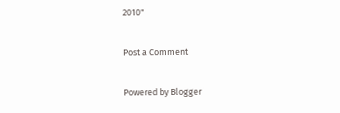2010"

Post a Comment

Powered by Blogger